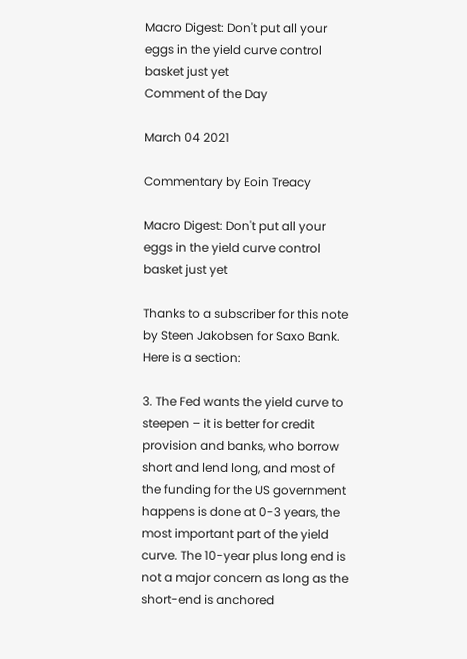Macro Digest: Don't put all your eggs in the yield curve control basket just yet
Comment of the Day

March 04 2021

Commentary by Eoin Treacy

Macro Digest: Don't put all your eggs in the yield curve control basket just yet

Thanks to a subscriber for this note by Steen Jakobsen for Saxo Bank. Here is a section:

3. The Fed wants the yield curve to steepen – it is better for credit provision and banks, who borrow short and lend long, and most of the funding for the US government happens is done at 0-3 years, the most important part of the yield curve. The 10-year plus long end is not a major concern as long as the short-end is anchored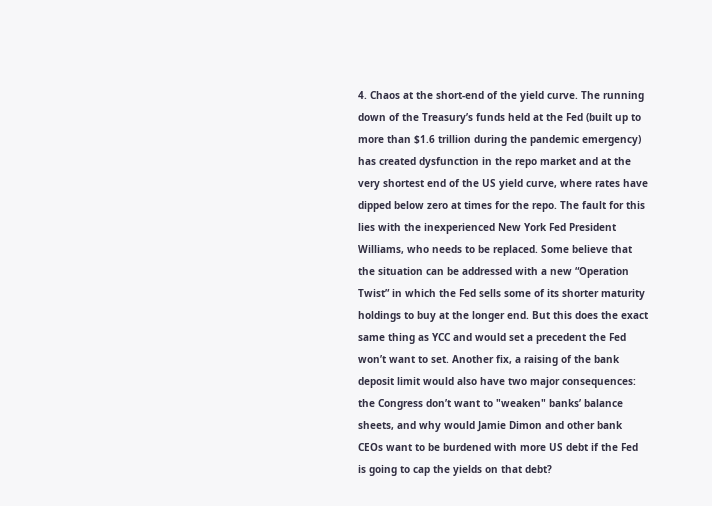4. Chaos at the short-end of the yield curve. The running down of the Treasury’s funds held at the Fed (built up to more than $1.6 trillion during the pandemic emergency) has created dysfunction in the repo market and at the very shortest end of the US yield curve, where rates have dipped below zero at times for the repo. The fault for this lies with the inexperienced New York Fed President Williams, who needs to be replaced. Some believe that the situation can be addressed with a new “Operation Twist” in which the Fed sells some of its shorter maturity holdings to buy at the longer end. But this does the exact same thing as YCC and would set a precedent the Fed won’t want to set. Another fix, a raising of the bank deposit limit would also have two major consequences: the Congress don’t want to "weaken" banks’ balance sheets, and why would Jamie Dimon and other bank CEOs want to be burdened with more US debt if the Fed is going to cap the yields on that debt?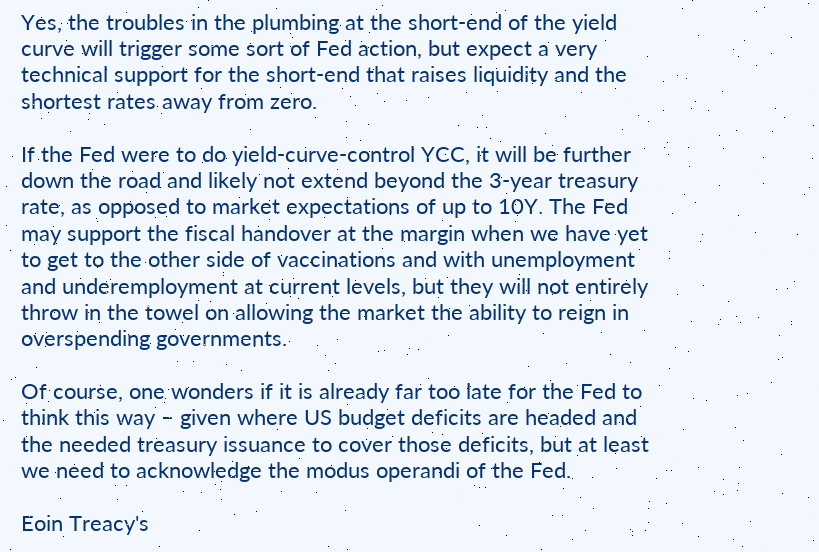Yes, the troubles in the plumbing at the short-end of the yield curve will trigger some sort of Fed action, but expect a very technical support for the short-end that raises liquidity and the shortest rates away from zero.

If the Fed were to do yield-curve-control YCC, it will be further down the road and likely not extend beyond the 3-year treasury rate, as opposed to market expectations of up to 10Y. The Fed may support the fiscal handover at the margin when we have yet to get to the other side of vaccinations and with unemployment and underemployment at current levels, but they will not entirely throw in the towel on allowing the market the ability to reign in overspending governments.

Of course, one wonders if it is already far too late for the Fed to think this way – given where US budget deficits are headed and the needed treasury issuance to cover those deficits, but at least we need to acknowledge the modus operandi of the Fed.

Eoin Treacy's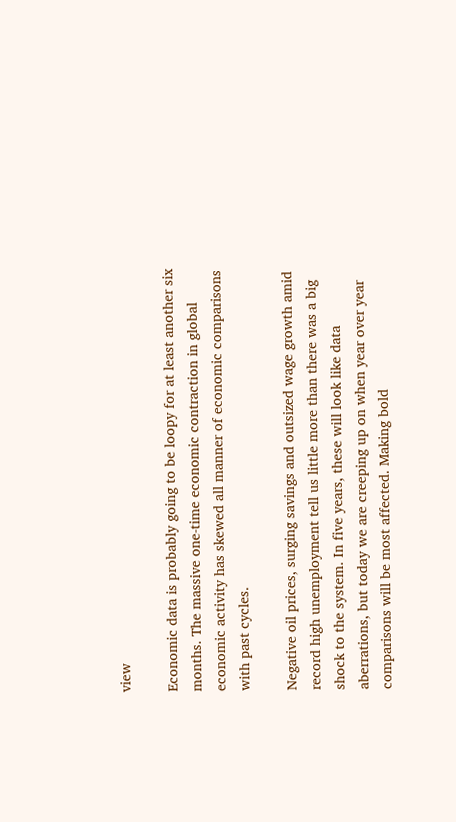view

Economic data is probably going to be loopy for at least another six months. The massive one-time economic contraction in global economic activity has skewed all manner of economic comparisons with past cycles.

Negative oil prices, surging savings and outsized wage growth amid record high unemployment tell us little more than there was a big shock to the system. In five years, these will look like data aberrations, but today we are creeping up on when year over year comparisons will be most affected. Making bold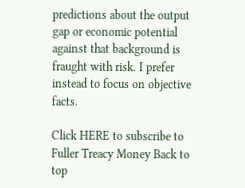predictions about the output gap or economic potential against that background is fraught with risk. I prefer instead to focus on objective facts.

Click HERE to subscribe to Fuller Treacy Money Back to top